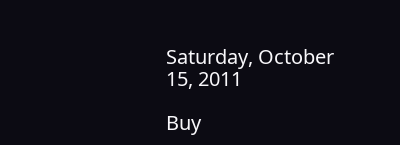Saturday, October 15, 2011

Buy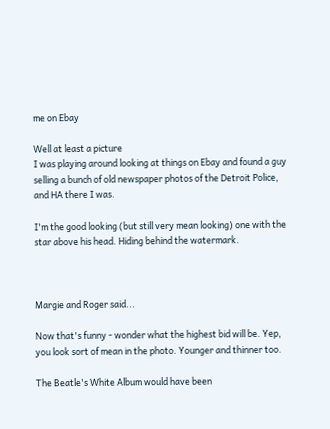me on Ebay

Well at least a picture
I was playing around looking at things on Ebay and found a guy selling a bunch of old newspaper photos of the Detroit Police, and HA there I was.

I'm the good looking (but still very mean looking) one with the star above his head. Hiding behind the watermark.



Margie and Roger said...

Now that's funny - wonder what the highest bid will be. Yep, you look sort of mean in the photo. Younger and thinner too.

The Beatle's White Album would have been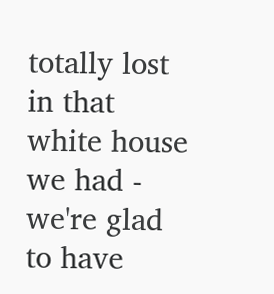totally lost in that white house we had - we're glad to have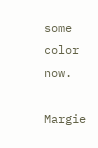some color now.

Margie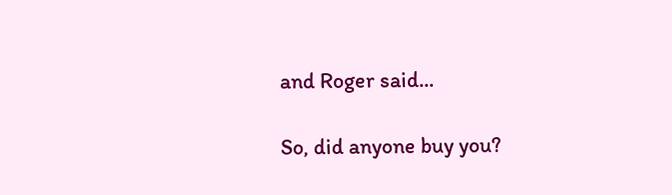and Roger said...

So, did anyone buy you?